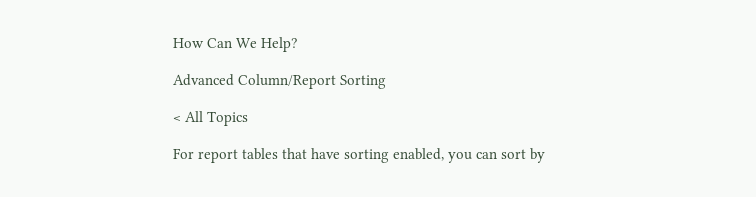How Can We Help?

Advanced Column/Report Sorting

< All Topics

For report tables that have sorting enabled, you can sort by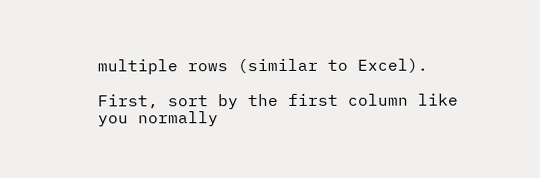multiple rows (similar to Excel).

First, sort by the first column like you normally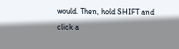would. Then, hold SHIFT and click a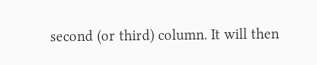second (or third) column. It will then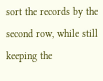sort the records by the second row, while still keeping the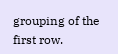grouping of the first row.